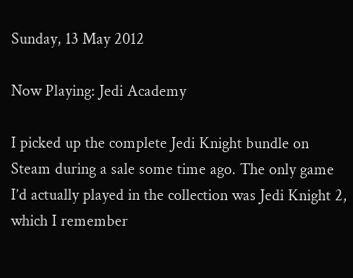Sunday, 13 May 2012

Now Playing: Jedi Academy

I picked up the complete Jedi Knight bundle on Steam during a sale some time ago. The only game I’d actually played in the collection was Jedi Knight 2, which I remember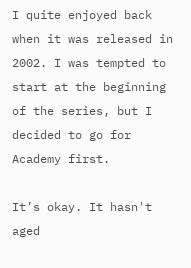I quite enjoyed back when it was released in 2002. I was tempted to start at the beginning of the series, but I decided to go for Academy first.

It’s okay. It hasn't aged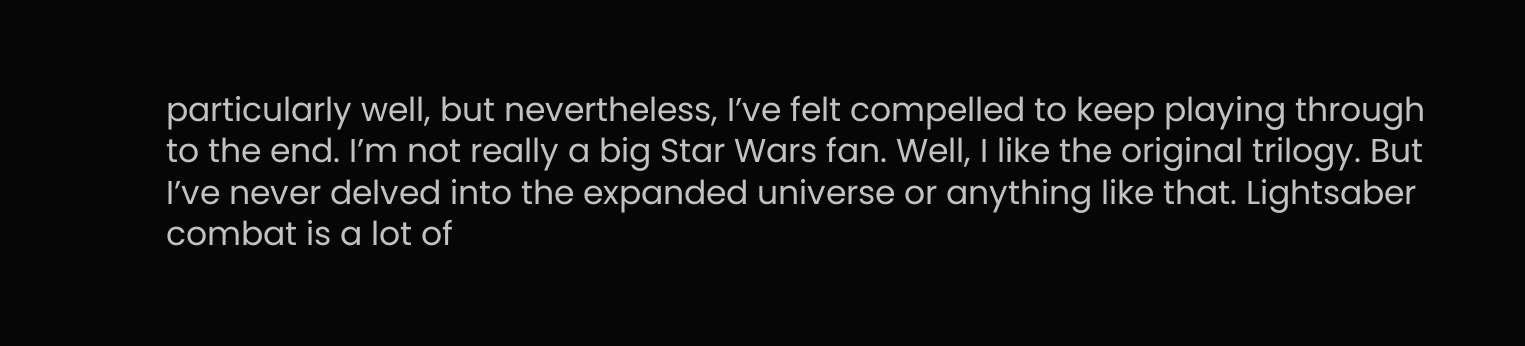particularly well, but nevertheless, I’ve felt compelled to keep playing through to the end. I’m not really a big Star Wars fan. Well, I like the original trilogy. But I’ve never delved into the expanded universe or anything like that. Lightsaber combat is a lot of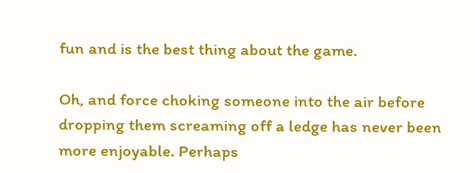fun and is the best thing about the game.

Oh, and force choking someone into the air before dropping them screaming off a ledge has never been more enjoyable. Perhaps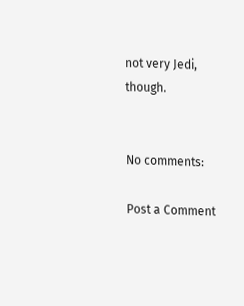not very Jedi, though.


No comments:

Post a Comment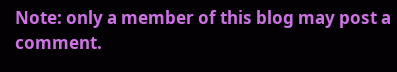Note: only a member of this blog may post a comment.